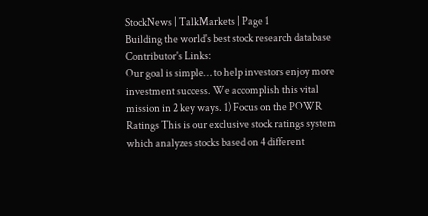StockNews | TalkMarkets | Page 1
Building the world's best stock research database
Contributor's Links:
Our goal is simple… to help investors enjoy more investment success. We accomplish this vital mission in 2 key ways. 1) Focus on the POWR Ratings This is our exclusive stock ratings system which analyzes stocks based on 4 different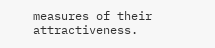measures of their attractiveness.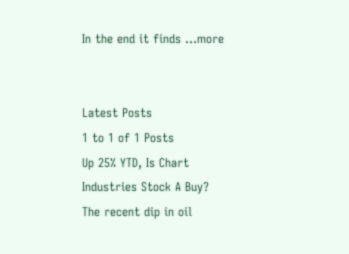In the end it finds ...more


Latest Posts
1 to 1 of 1 Posts
Up 25% YTD, Is Chart Industries Stock A Buy?
The recent dip in oil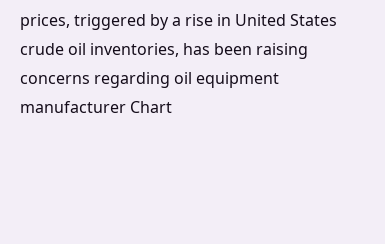prices, triggered by a rise in United States crude oil inventories, has been raising concerns regarding oil equipment manufacturer Chart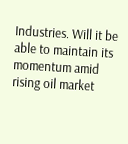Industries. Will it be able to maintain its momentum amid rising oil market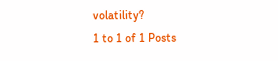volatility?
1 to 1 of 1 Posts